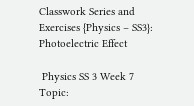Classwork Series and Exercises {Physics – SS3}: Photoelectric Effect

 Physics SS 3 Week 7 Topic: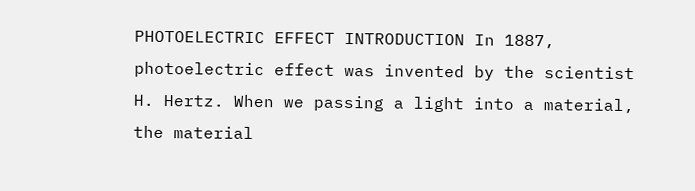PHOTOELECTRIC EFFECT INTRODUCTION In 1887, photoelectric effect was invented by the scientist H. Hertz. When we passing a light into a material, the material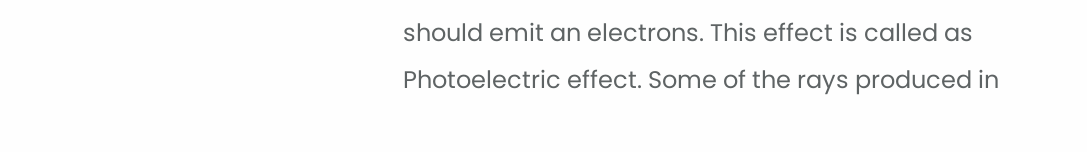should emit an electrons. This effect is called as Photoelectric effect. Some of the rays produced in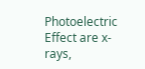Photoelectric Effect are x-rays,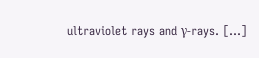ultraviolet rays and γ-rays. [...]